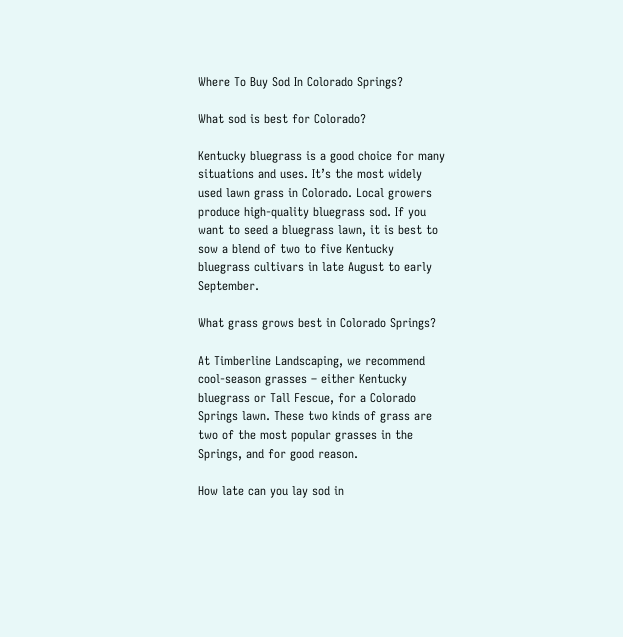Where To Buy Sod In Colorado Springs?

What sod is best for Colorado?

Kentucky bluegrass is a good choice for many situations and uses. It’s the most widely used lawn grass in Colorado. Local growers produce high-quality bluegrass sod. If you want to seed a bluegrass lawn, it is best to sow a blend of two to five Kentucky bluegrass cultivars in late August to early September.

What grass grows best in Colorado Springs?

At Timberline Landscaping, we recommend cool-season grasses – either Kentucky bluegrass or Tall Fescue, for a Colorado Springs lawn. These two kinds of grass are two of the most popular grasses in the Springs, and for good reason.

How late can you lay sod in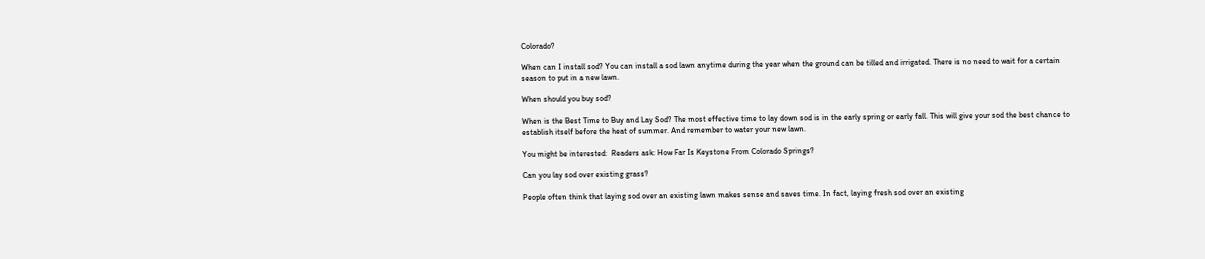Colorado?

When can I install sod? You can install a sod lawn anytime during the year when the ground can be tilled and irrigated. There is no need to wait for a certain season to put in a new lawn.

When should you buy sod?

When is the Best Time to Buy and Lay Sod? The most effective time to lay down sod is in the early spring or early fall. This will give your sod the best chance to establish itself before the heat of summer. And remember to water your new lawn.

You might be interested:  Readers ask: How Far Is Keystone From Colorado Springs?

Can you lay sod over existing grass?

People often think that laying sod over an existing lawn makes sense and saves time. In fact, laying fresh sod over an existing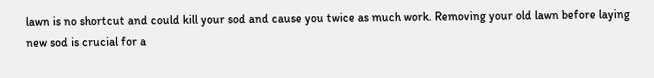lawn is no shortcut and could kill your sod and cause you twice as much work. Removing your old lawn before laying new sod is crucial for a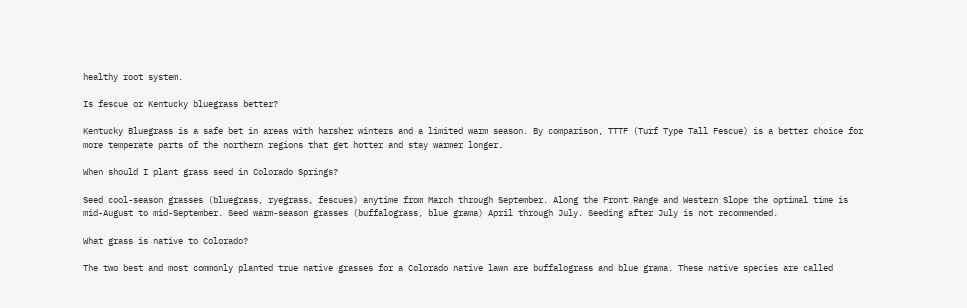healthy root system.

Is fescue or Kentucky bluegrass better?

Kentucky Bluegrass is a safe bet in areas with harsher winters and a limited warm season. By comparison, TTTF (Turf Type Tall Fescue) is a better choice for more temperate parts of the northern regions that get hotter and stay warmer longer.

When should I plant grass seed in Colorado Springs?

Seed cool-season grasses (bluegrass, ryegrass, fescues) anytime from March through September. Along the Front Range and Western Slope the optimal time is mid-August to mid-September. Seed warm-season grasses (buffalograss, blue grama) April through July. Seeding after July is not recommended.

What grass is native to Colorado?

The two best and most commonly planted true native grasses for a Colorado native lawn are buffalograss and blue grama. These native species are called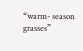“warm- season grasses”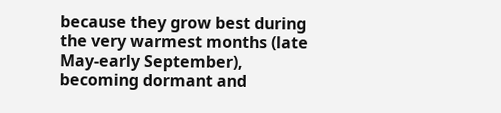because they grow best during the very warmest months (late May-early September), becoming dormant and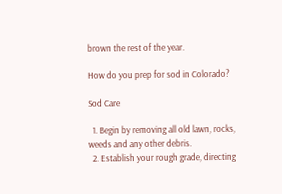brown the rest of the year.

How do you prep for sod in Colorado?

Sod Care

  1. Begin by removing all old lawn, rocks, weeds and any other debris.
  2. Establish your rough grade, directing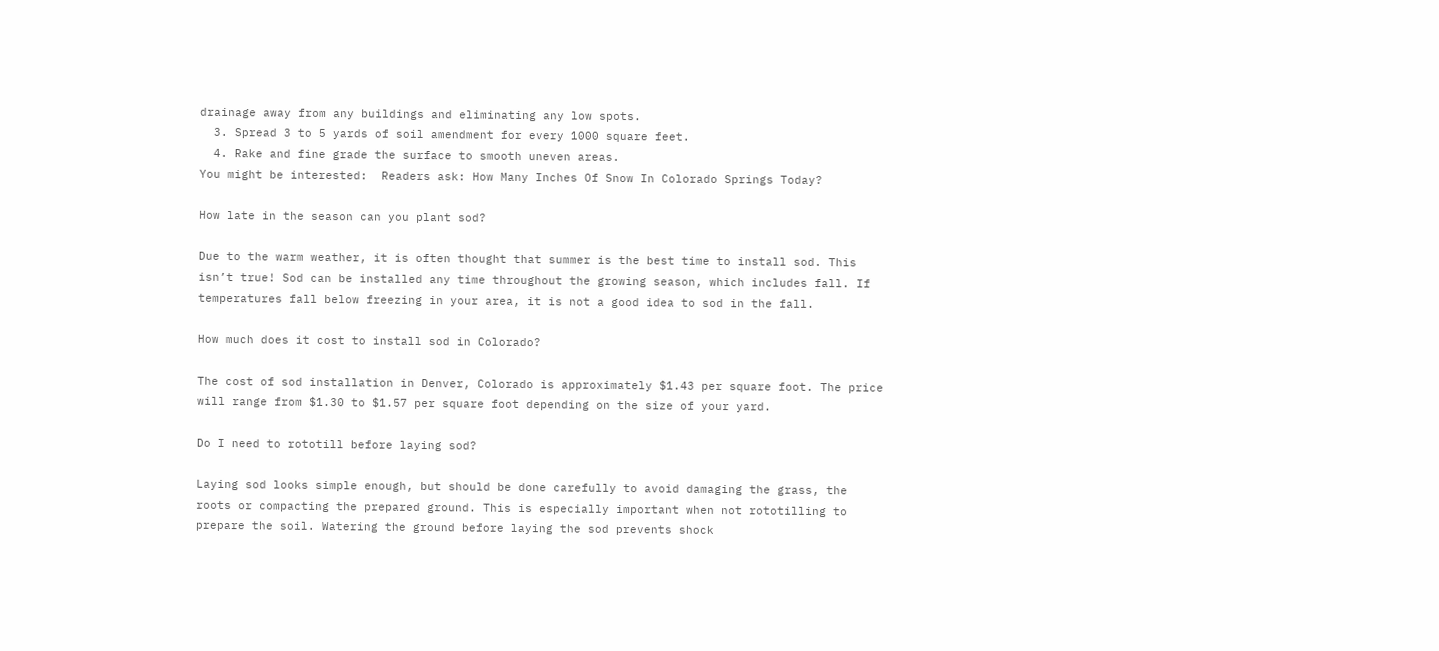drainage away from any buildings and eliminating any low spots.
  3. Spread 3 to 5 yards of soil amendment for every 1000 square feet.
  4. Rake and fine grade the surface to smooth uneven areas.
You might be interested:  Readers ask: How Many Inches Of Snow In Colorado Springs Today?

How late in the season can you plant sod?

Due to the warm weather, it is often thought that summer is the best time to install sod. This isn’t true! Sod can be installed any time throughout the growing season, which includes fall. If temperatures fall below freezing in your area, it is not a good idea to sod in the fall.

How much does it cost to install sod in Colorado?

The cost of sod installation in Denver, Colorado is approximately $1.43 per square foot. The price will range from $1.30 to $1.57 per square foot depending on the size of your yard.

Do I need to rototill before laying sod?

Laying sod looks simple enough, but should be done carefully to avoid damaging the grass, the roots or compacting the prepared ground. This is especially important when not rototilling to prepare the soil. Watering the ground before laying the sod prevents shock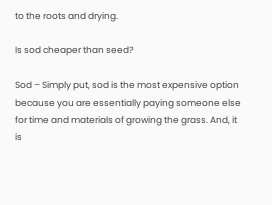to the roots and drying.

Is sod cheaper than seed?

Sod – Simply put, sod is the most expensive option because you are essentially paying someone else for time and materials of growing the grass. And, it is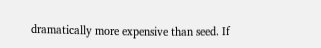dramatically more expensive than seed. If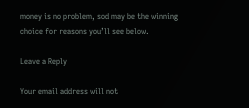money is no problem, sod may be the winning choice for reasons you’ll see below.

Leave a Reply

Your email address will not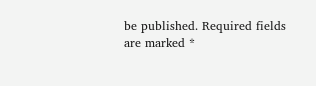be published. Required fields are marked *